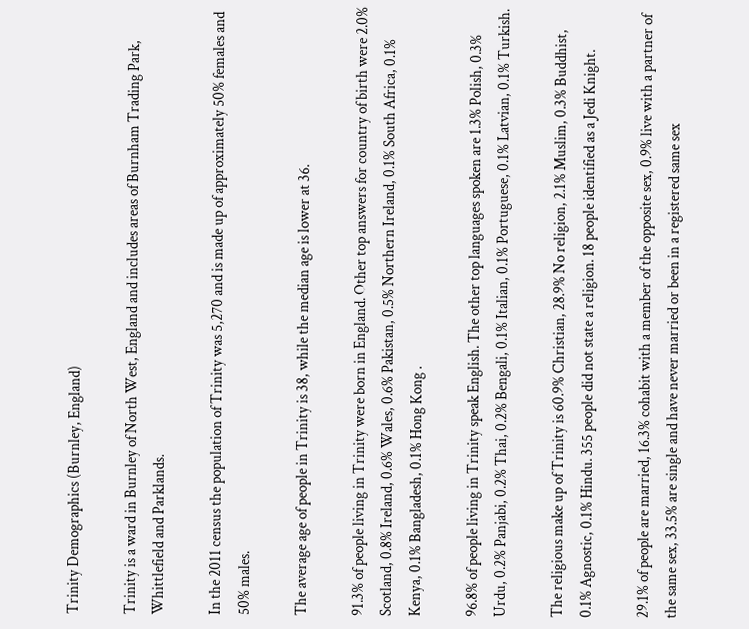Trinity Demographics (Burnley, England)

Trinity is a ward in Burnley of North West, England and includes areas of Burnham Trading Park, Whittlefield and Parklands.

In the 2011 census the population of Trinity was 5,270 and is made up of approximately 50% females and 50% males.

The average age of people in Trinity is 38, while the median age is lower at 36.

91.3% of people living in Trinity were born in England. Other top answers for country of birth were 2.0% Scotland, 0.8% Ireland, 0.6% Wales, 0.6% Pakistan, 0.5% Northern Ireland, 0.1% South Africa, 0.1% Kenya, 0.1% Bangladesh, 0.1% Hong Kong .

96.8% of people living in Trinity speak English. The other top languages spoken are 1.3% Polish, 0.3% Urdu, 0.2% Panjabi, 0.2% Thai, 0.2% Bengali, 0.1% Italian, 0.1% Portuguese, 0.1% Latvian, 0.1% Turkish.

The religious make up of Trinity is 60.9% Christian, 28.9% No religion, 2.1% Muslim, 0.3% Buddhist, 0.1% Agnostic, 0.1% Hindu. 355 people did not state a religion. 18 people identified as a Jedi Knight.

29.1% of people are married, 16.3% cohabit with a member of the opposite sex, 0.9% live with a partner of the same sex, 33.5% are single and have never married or been in a registered same sex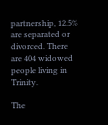partnership, 12.5% are separated or divorced. There are 404 widowed people living in Trinity.

The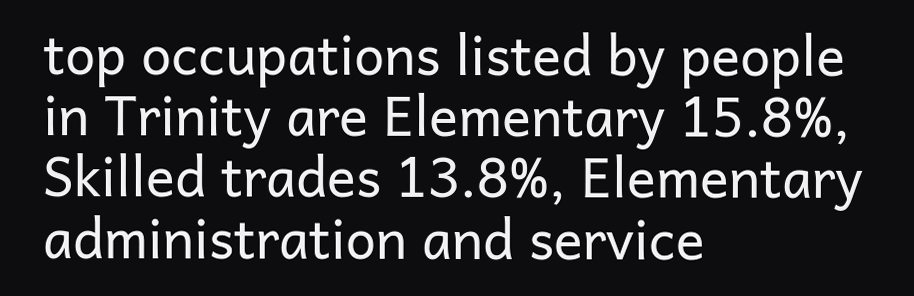top occupations listed by people in Trinity are Elementary 15.8%, Skilled trades 13.8%, Elementary administration and service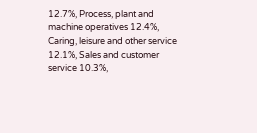12.7%, Process, plant and machine operatives 12.4%, Caring, leisure and other service 12.1%, Sales and customer service 10.3%,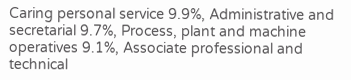Caring personal service 9.9%, Administrative and secretarial 9.7%, Process, plant and machine operatives 9.1%, Associate professional and technical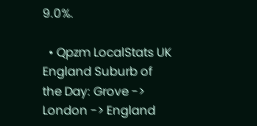9.0%.

  • Qpzm LocalStats UK England Suburb of the Day: Grove -> London -> England